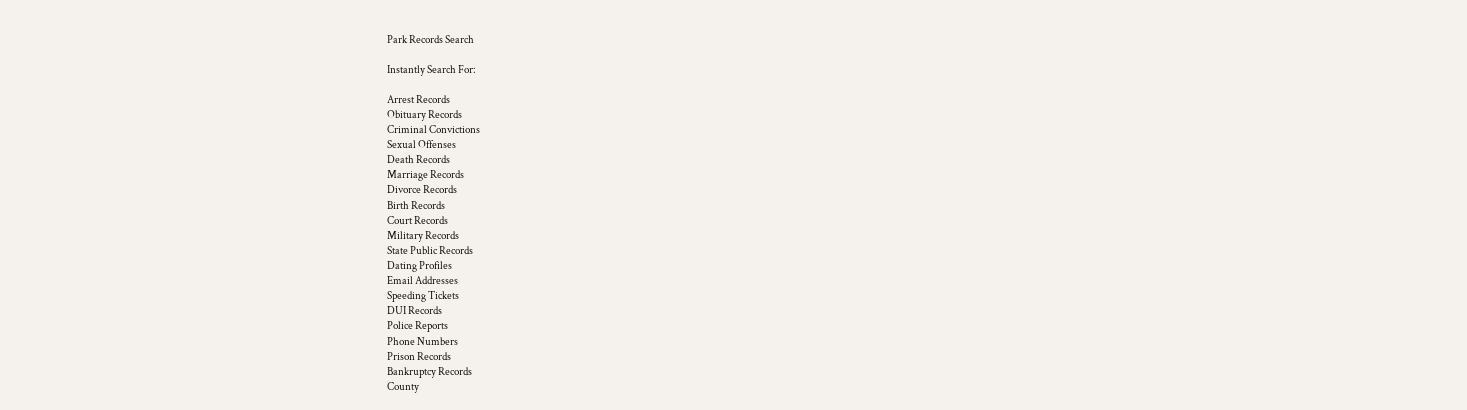Park Records Search

Instantly Search For:

Arrest Records
Obituary Records
Criminal Convictions
Sexual Offenses
Death Records
Marriage Records
Divorce Records
Birth Records
Court Records
Military Records
State Public Records
Dating Profiles
Email Addresses
Speeding Tickets
DUI Records
Police Reports
Phone Numbers
Prison Records
Bankruptcy Records
County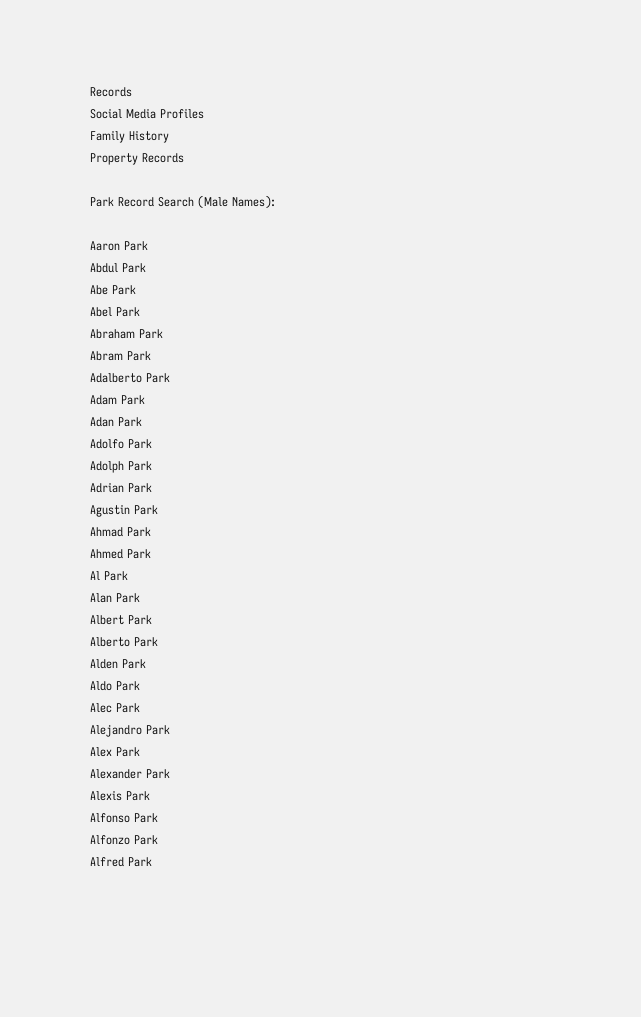Records
Social Media Profiles
Family History
Property Records

Park Record Search (Male Names):

Aaron Park
Abdul Park
Abe Park
Abel Park
Abraham Park
Abram Park
Adalberto Park
Adam Park
Adan Park
Adolfo Park
Adolph Park
Adrian Park
Agustin Park
Ahmad Park
Ahmed Park
Al Park
Alan Park
Albert Park
Alberto Park
Alden Park
Aldo Park
Alec Park
Alejandro Park
Alex Park
Alexander Park
Alexis Park
Alfonso Park
Alfonzo Park
Alfred Park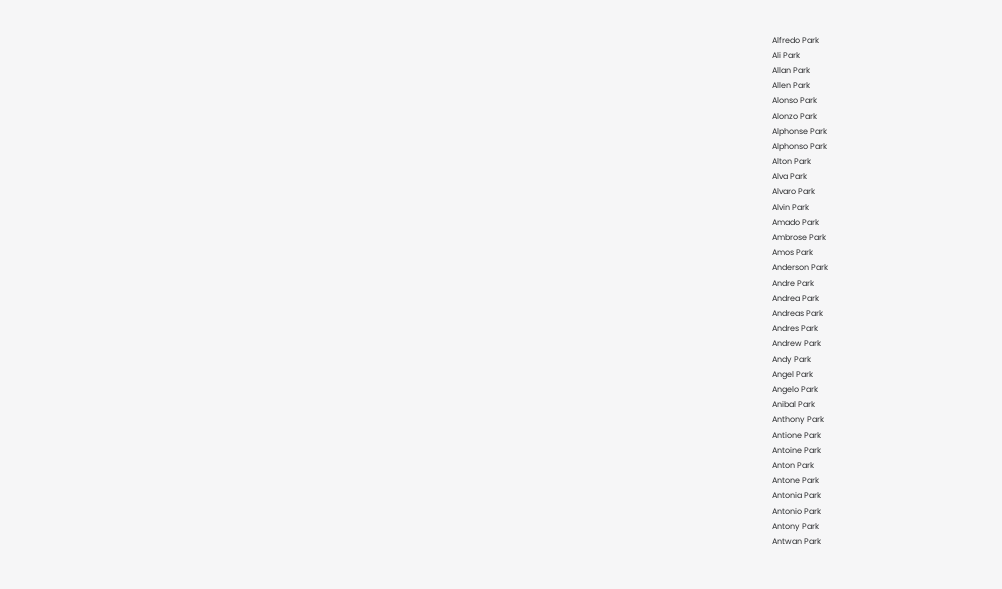Alfredo Park
Ali Park
Allan Park
Allen Park
Alonso Park
Alonzo Park
Alphonse Park
Alphonso Park
Alton Park
Alva Park
Alvaro Park
Alvin Park
Amado Park
Ambrose Park
Amos Park
Anderson Park
Andre Park
Andrea Park
Andreas Park
Andres Park
Andrew Park
Andy Park
Angel Park
Angelo Park
Anibal Park
Anthony Park
Antione Park
Antoine Park
Anton Park
Antone Park
Antonia Park
Antonio Park
Antony Park
Antwan Park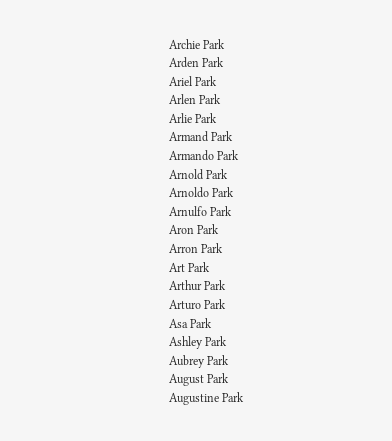Archie Park
Arden Park
Ariel Park
Arlen Park
Arlie Park
Armand Park
Armando Park
Arnold Park
Arnoldo Park
Arnulfo Park
Aron Park
Arron Park
Art Park
Arthur Park
Arturo Park
Asa Park
Ashley Park
Aubrey Park
August Park
Augustine Park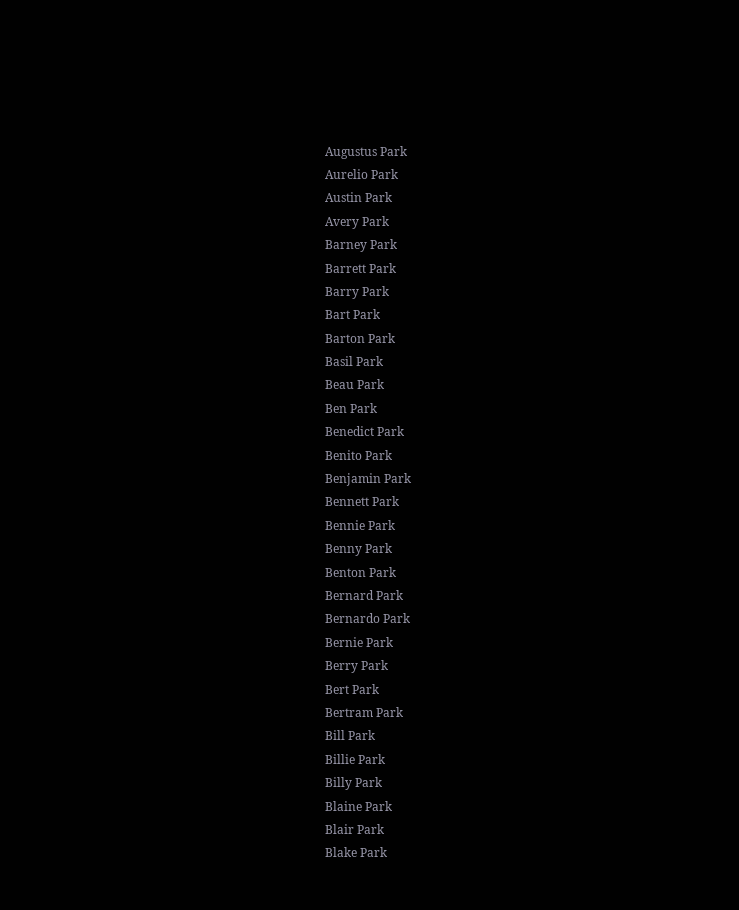Augustus Park
Aurelio Park
Austin Park
Avery Park
Barney Park
Barrett Park
Barry Park
Bart Park
Barton Park
Basil Park
Beau Park
Ben Park
Benedict Park
Benito Park
Benjamin Park
Bennett Park
Bennie Park
Benny Park
Benton Park
Bernard Park
Bernardo Park
Bernie Park
Berry Park
Bert Park
Bertram Park
Bill Park
Billie Park
Billy Park
Blaine Park
Blair Park
Blake Park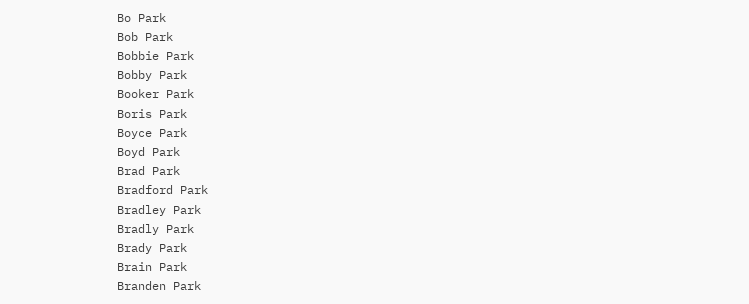Bo Park
Bob Park
Bobbie Park
Bobby Park
Booker Park
Boris Park
Boyce Park
Boyd Park
Brad Park
Bradford Park
Bradley Park
Bradly Park
Brady Park
Brain Park
Branden Park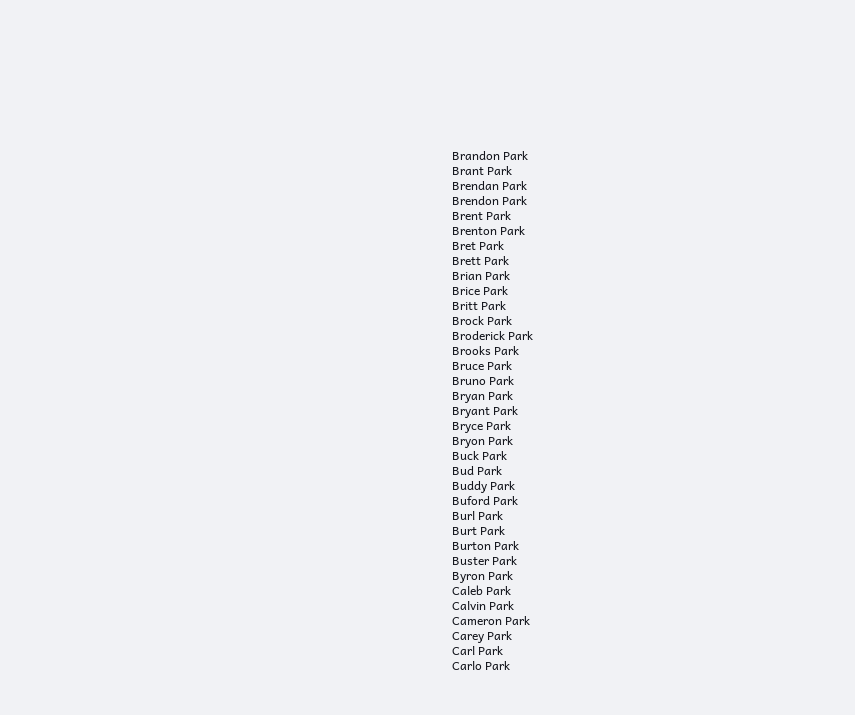Brandon Park
Brant Park
Brendan Park
Brendon Park
Brent Park
Brenton Park
Bret Park
Brett Park
Brian Park
Brice Park
Britt Park
Brock Park
Broderick Park
Brooks Park
Bruce Park
Bruno Park
Bryan Park
Bryant Park
Bryce Park
Bryon Park
Buck Park
Bud Park
Buddy Park
Buford Park
Burl Park
Burt Park
Burton Park
Buster Park
Byron Park
Caleb Park
Calvin Park
Cameron Park
Carey Park
Carl Park
Carlo Park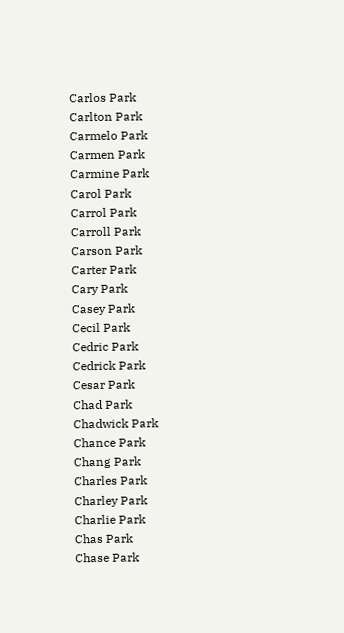Carlos Park
Carlton Park
Carmelo Park
Carmen Park
Carmine Park
Carol Park
Carrol Park
Carroll Park
Carson Park
Carter Park
Cary Park
Casey Park
Cecil Park
Cedric Park
Cedrick Park
Cesar Park
Chad Park
Chadwick Park
Chance Park
Chang Park
Charles Park
Charley Park
Charlie Park
Chas Park
Chase Park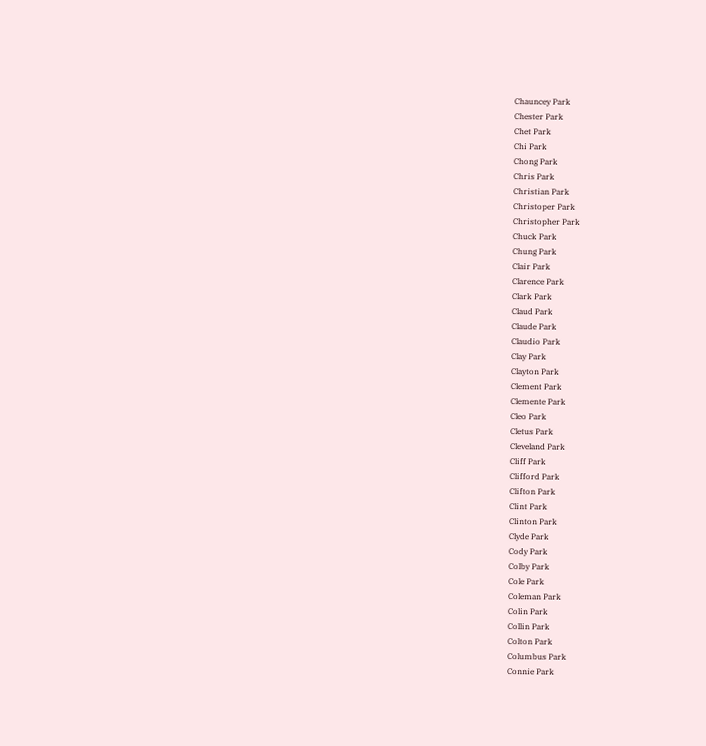Chauncey Park
Chester Park
Chet Park
Chi Park
Chong Park
Chris Park
Christian Park
Christoper Park
Christopher Park
Chuck Park
Chung Park
Clair Park
Clarence Park
Clark Park
Claud Park
Claude Park
Claudio Park
Clay Park
Clayton Park
Clement Park
Clemente Park
Cleo Park
Cletus Park
Cleveland Park
Cliff Park
Clifford Park
Clifton Park
Clint Park
Clinton Park
Clyde Park
Cody Park
Colby Park
Cole Park
Coleman Park
Colin Park
Collin Park
Colton Park
Columbus Park
Connie Park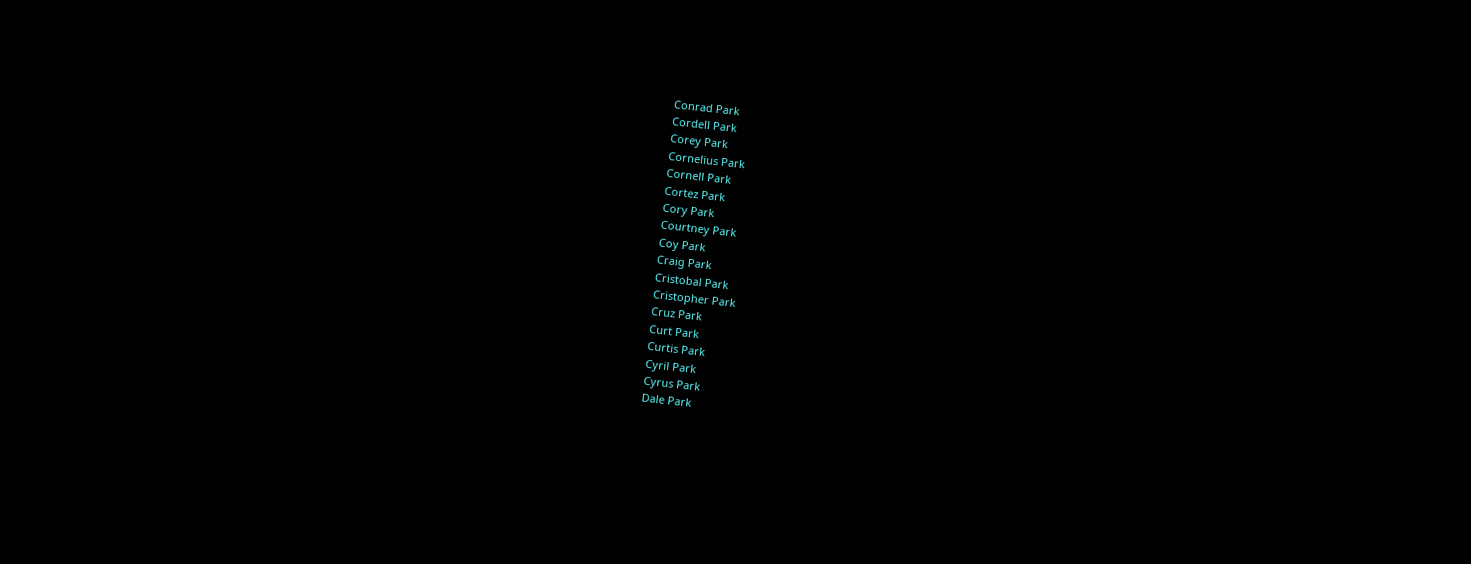Conrad Park
Cordell Park
Corey Park
Cornelius Park
Cornell Park
Cortez Park
Cory Park
Courtney Park
Coy Park
Craig Park
Cristobal Park
Cristopher Park
Cruz Park
Curt Park
Curtis Park
Cyril Park
Cyrus Park
Dale Park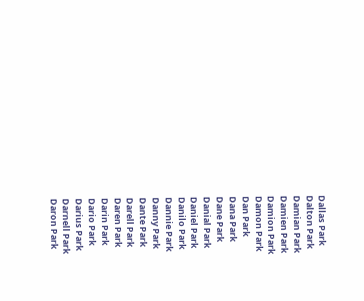Dallas Park
Dalton Park
Damian Park
Damien Park
Damion Park
Damon Park
Dan Park
Dana Park
Dane Park
Danial Park
Daniel Park
Danilo Park
Dannie Park
Danny Park
Dante Park
Darell Park
Daren Park
Darin Park
Dario Park
Darius Park
Darnell Park
Daron Park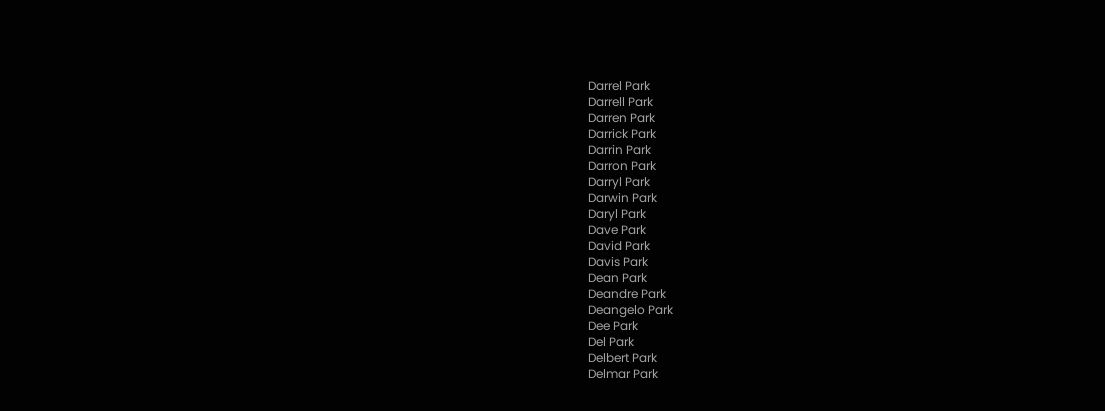Darrel Park
Darrell Park
Darren Park
Darrick Park
Darrin Park
Darron Park
Darryl Park
Darwin Park
Daryl Park
Dave Park
David Park
Davis Park
Dean Park
Deandre Park
Deangelo Park
Dee Park
Del Park
Delbert Park
Delmar Park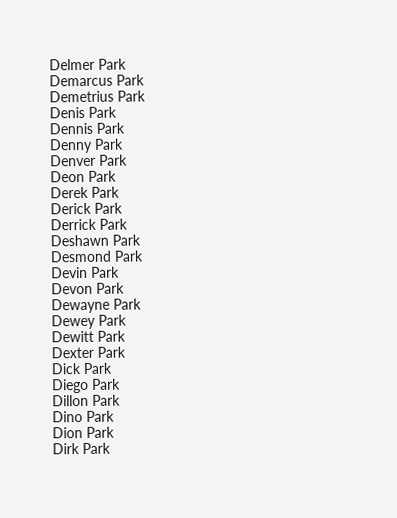Delmer Park
Demarcus Park
Demetrius Park
Denis Park
Dennis Park
Denny Park
Denver Park
Deon Park
Derek Park
Derick Park
Derrick Park
Deshawn Park
Desmond Park
Devin Park
Devon Park
Dewayne Park
Dewey Park
Dewitt Park
Dexter Park
Dick Park
Diego Park
Dillon Park
Dino Park
Dion Park
Dirk Park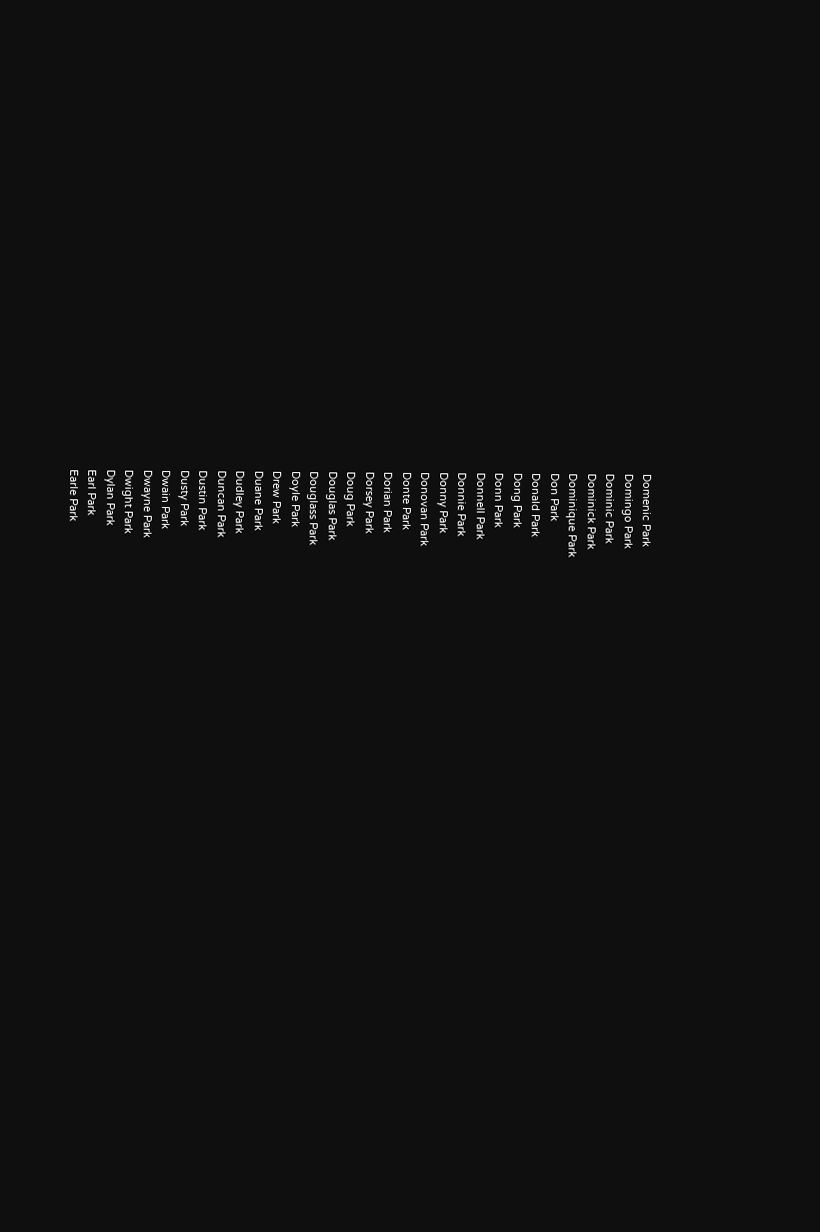Domenic Park
Domingo Park
Dominic Park
Dominick Park
Dominique Park
Don Park
Donald Park
Dong Park
Donn Park
Donnell Park
Donnie Park
Donny Park
Donovan Park
Donte Park
Dorian Park
Dorsey Park
Doug Park
Douglas Park
Douglass Park
Doyle Park
Drew Park
Duane Park
Dudley Park
Duncan Park
Dustin Park
Dusty Park
Dwain Park
Dwayne Park
Dwight Park
Dylan Park
Earl Park
Earle Park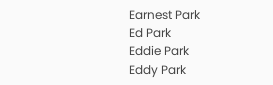Earnest Park
Ed Park
Eddie Park
Eddy Park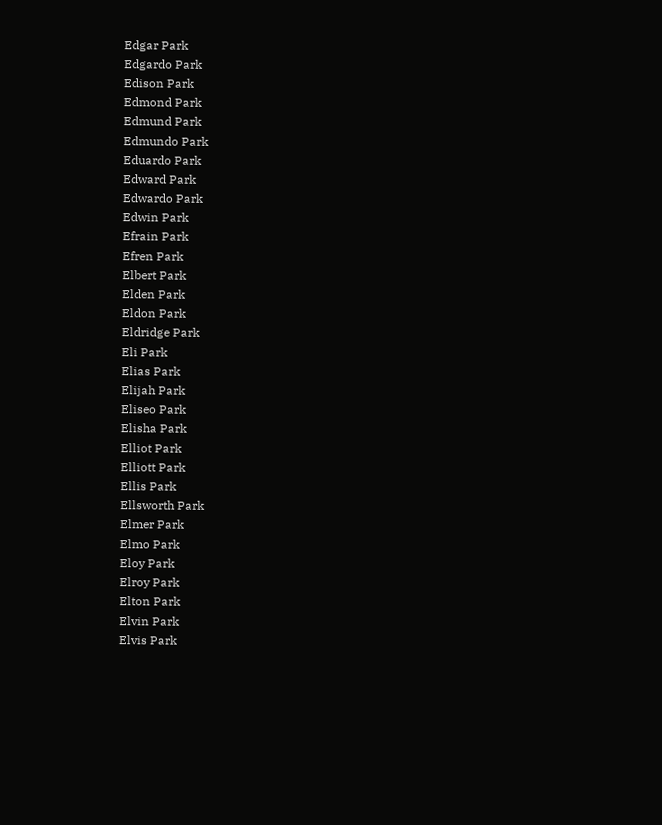Edgar Park
Edgardo Park
Edison Park
Edmond Park
Edmund Park
Edmundo Park
Eduardo Park
Edward Park
Edwardo Park
Edwin Park
Efrain Park
Efren Park
Elbert Park
Elden Park
Eldon Park
Eldridge Park
Eli Park
Elias Park
Elijah Park
Eliseo Park
Elisha Park
Elliot Park
Elliott Park
Ellis Park
Ellsworth Park
Elmer Park
Elmo Park
Eloy Park
Elroy Park
Elton Park
Elvin Park
Elvis Park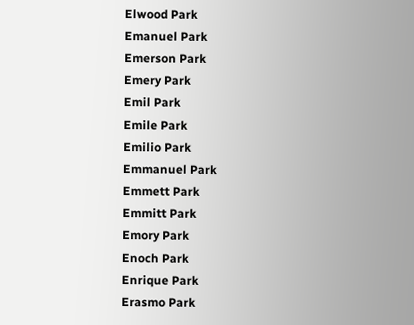Elwood Park
Emanuel Park
Emerson Park
Emery Park
Emil Park
Emile Park
Emilio Park
Emmanuel Park
Emmett Park
Emmitt Park
Emory Park
Enoch Park
Enrique Park
Erasmo Park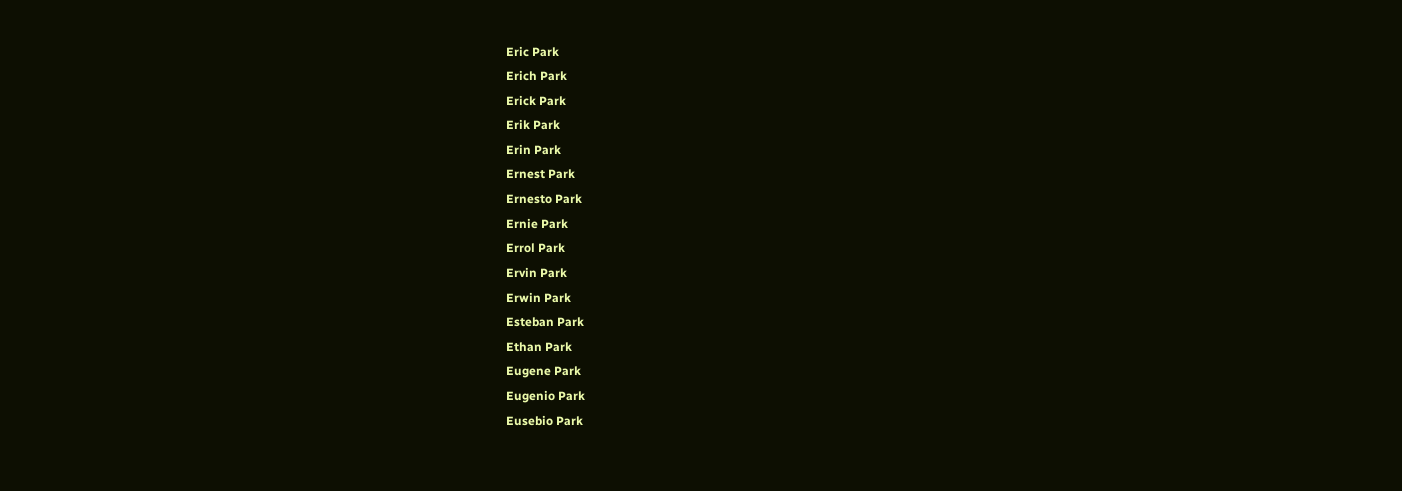Eric Park
Erich Park
Erick Park
Erik Park
Erin Park
Ernest Park
Ernesto Park
Ernie Park
Errol Park
Ervin Park
Erwin Park
Esteban Park
Ethan Park
Eugene Park
Eugenio Park
Eusebio Park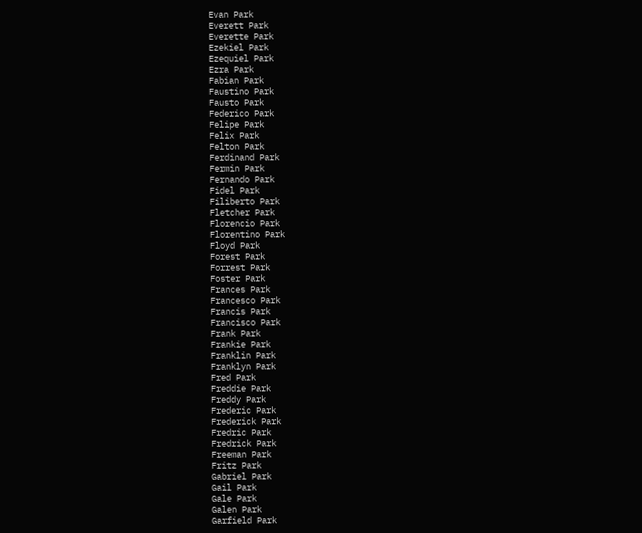Evan Park
Everett Park
Everette Park
Ezekiel Park
Ezequiel Park
Ezra Park
Fabian Park
Faustino Park
Fausto Park
Federico Park
Felipe Park
Felix Park
Felton Park
Ferdinand Park
Fermin Park
Fernando Park
Fidel Park
Filiberto Park
Fletcher Park
Florencio Park
Florentino Park
Floyd Park
Forest Park
Forrest Park
Foster Park
Frances Park
Francesco Park
Francis Park
Francisco Park
Frank Park
Frankie Park
Franklin Park
Franklyn Park
Fred Park
Freddie Park
Freddy Park
Frederic Park
Frederick Park
Fredric Park
Fredrick Park
Freeman Park
Fritz Park
Gabriel Park
Gail Park
Gale Park
Galen Park
Garfield Park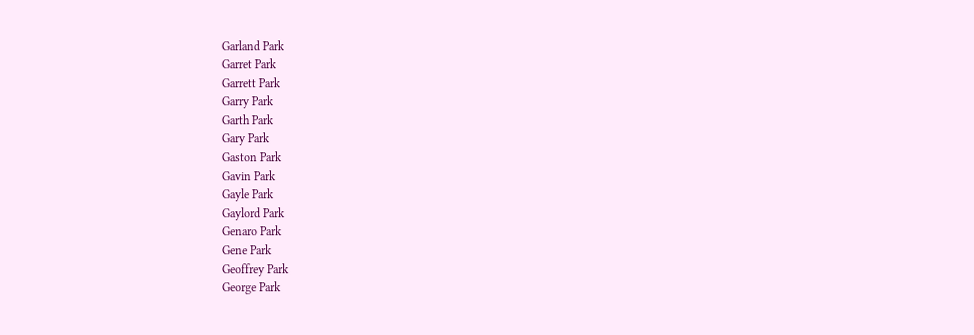Garland Park
Garret Park
Garrett Park
Garry Park
Garth Park
Gary Park
Gaston Park
Gavin Park
Gayle Park
Gaylord Park
Genaro Park
Gene Park
Geoffrey Park
George Park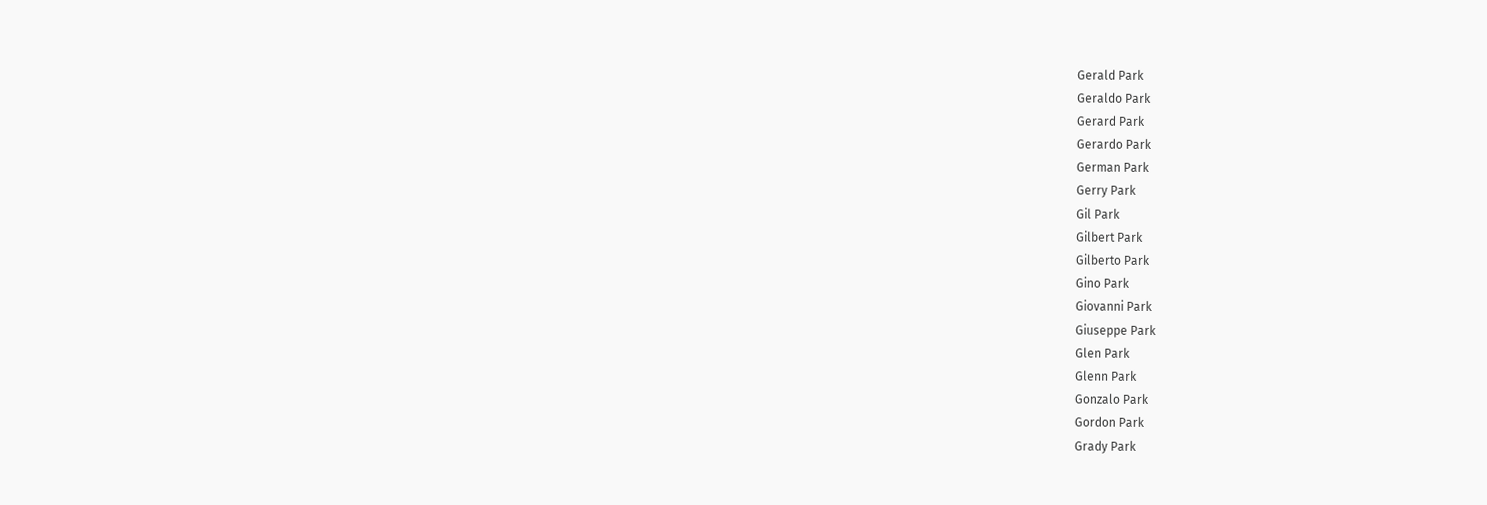Gerald Park
Geraldo Park
Gerard Park
Gerardo Park
German Park
Gerry Park
Gil Park
Gilbert Park
Gilberto Park
Gino Park
Giovanni Park
Giuseppe Park
Glen Park
Glenn Park
Gonzalo Park
Gordon Park
Grady Park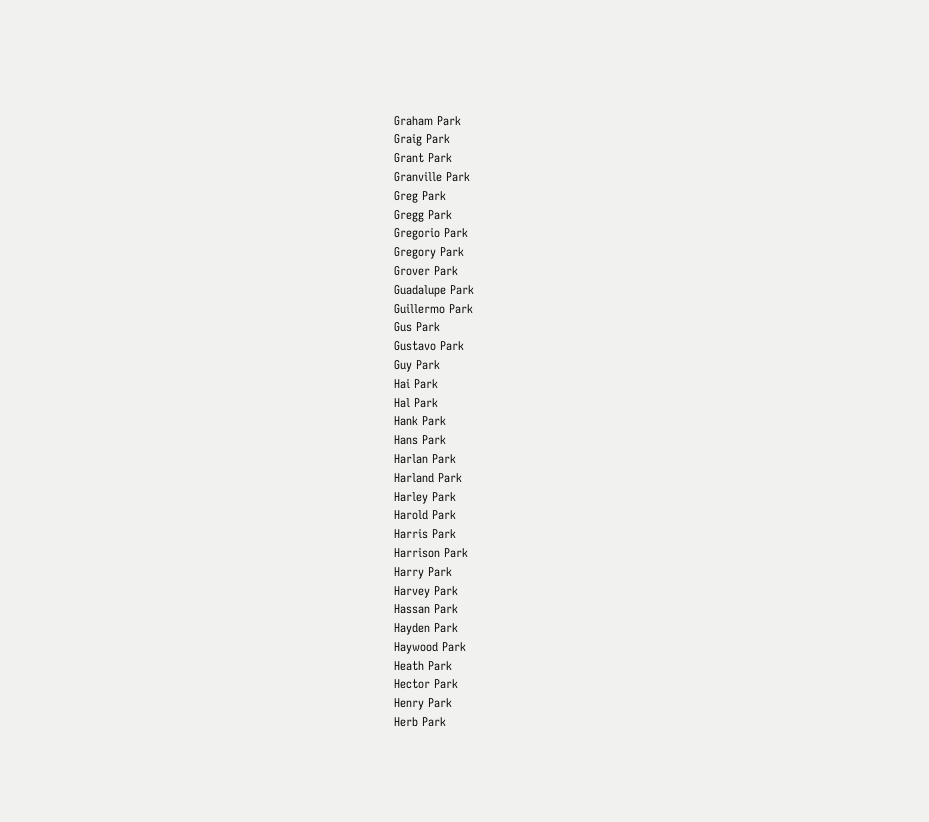Graham Park
Graig Park
Grant Park
Granville Park
Greg Park
Gregg Park
Gregorio Park
Gregory Park
Grover Park
Guadalupe Park
Guillermo Park
Gus Park
Gustavo Park
Guy Park
Hai Park
Hal Park
Hank Park
Hans Park
Harlan Park
Harland Park
Harley Park
Harold Park
Harris Park
Harrison Park
Harry Park
Harvey Park
Hassan Park
Hayden Park
Haywood Park
Heath Park
Hector Park
Henry Park
Herb Park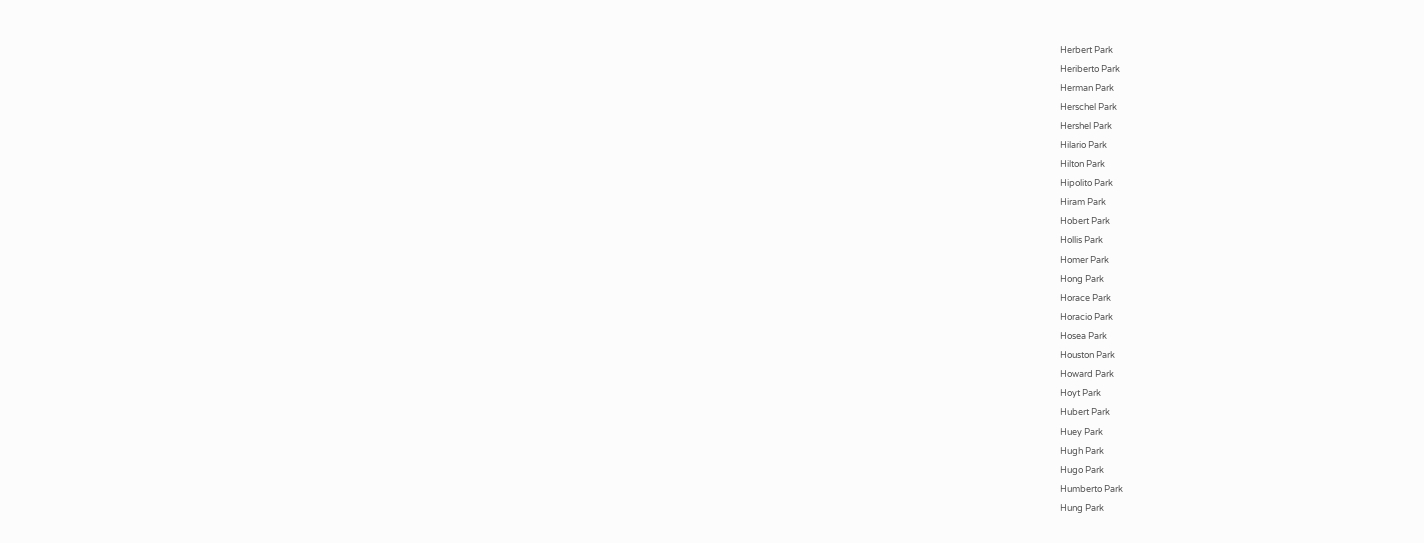Herbert Park
Heriberto Park
Herman Park
Herschel Park
Hershel Park
Hilario Park
Hilton Park
Hipolito Park
Hiram Park
Hobert Park
Hollis Park
Homer Park
Hong Park
Horace Park
Horacio Park
Hosea Park
Houston Park
Howard Park
Hoyt Park
Hubert Park
Huey Park
Hugh Park
Hugo Park
Humberto Park
Hung Park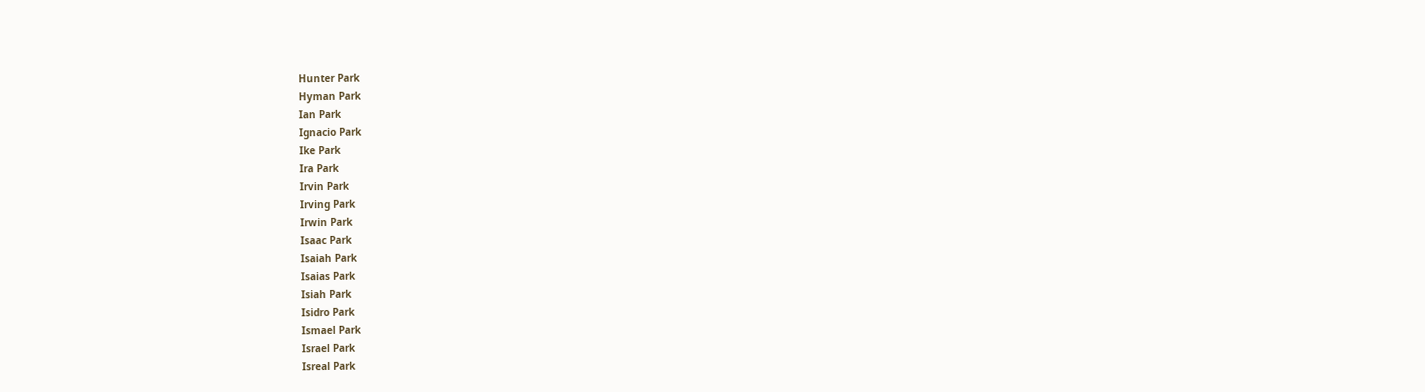Hunter Park
Hyman Park
Ian Park
Ignacio Park
Ike Park
Ira Park
Irvin Park
Irving Park
Irwin Park
Isaac Park
Isaiah Park
Isaias Park
Isiah Park
Isidro Park
Ismael Park
Israel Park
Isreal Park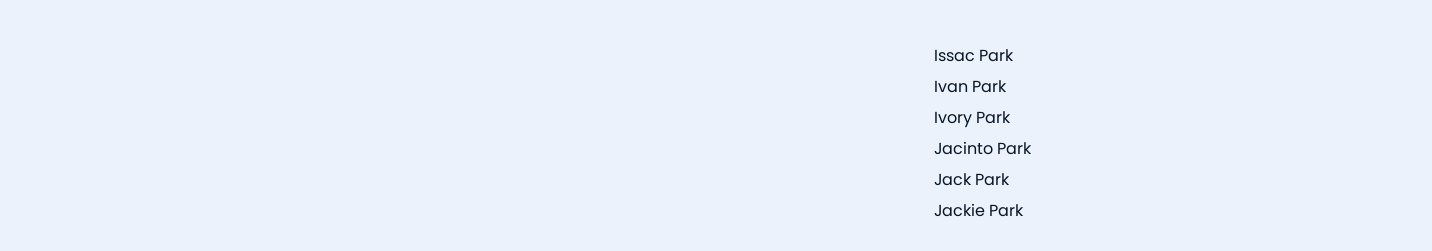Issac Park
Ivan Park
Ivory Park
Jacinto Park
Jack Park
Jackie Park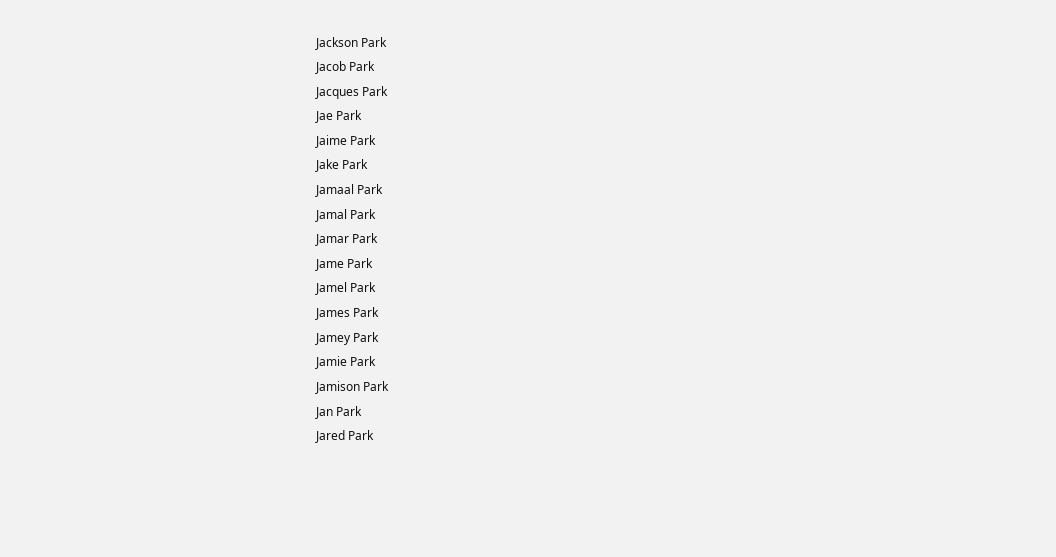Jackson Park
Jacob Park
Jacques Park
Jae Park
Jaime Park
Jake Park
Jamaal Park
Jamal Park
Jamar Park
Jame Park
Jamel Park
James Park
Jamey Park
Jamie Park
Jamison Park
Jan Park
Jared Park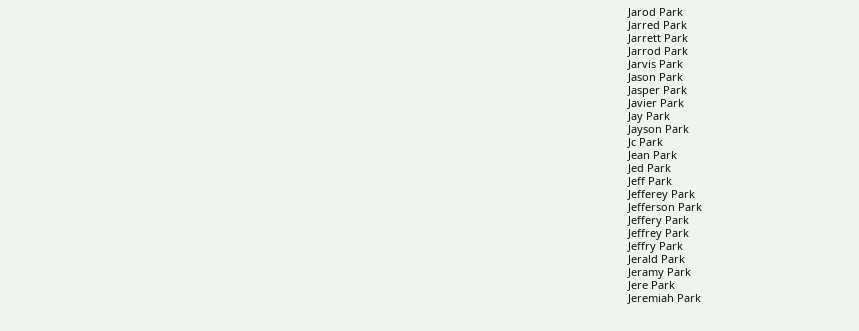Jarod Park
Jarred Park
Jarrett Park
Jarrod Park
Jarvis Park
Jason Park
Jasper Park
Javier Park
Jay Park
Jayson Park
Jc Park
Jean Park
Jed Park
Jeff Park
Jefferey Park
Jefferson Park
Jeffery Park
Jeffrey Park
Jeffry Park
Jerald Park
Jeramy Park
Jere Park
Jeremiah Park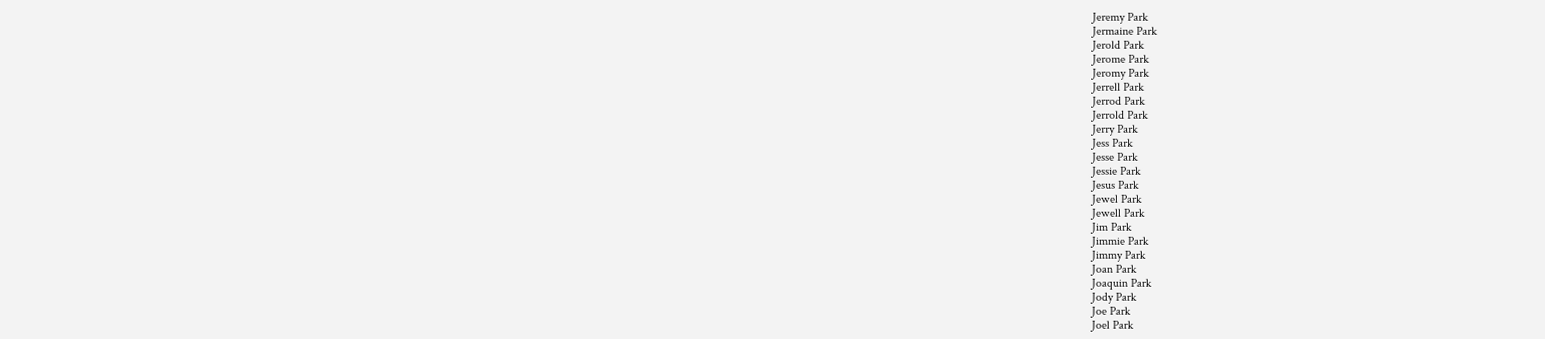Jeremy Park
Jermaine Park
Jerold Park
Jerome Park
Jeromy Park
Jerrell Park
Jerrod Park
Jerrold Park
Jerry Park
Jess Park
Jesse Park
Jessie Park
Jesus Park
Jewel Park
Jewell Park
Jim Park
Jimmie Park
Jimmy Park
Joan Park
Joaquin Park
Jody Park
Joe Park
Joel Park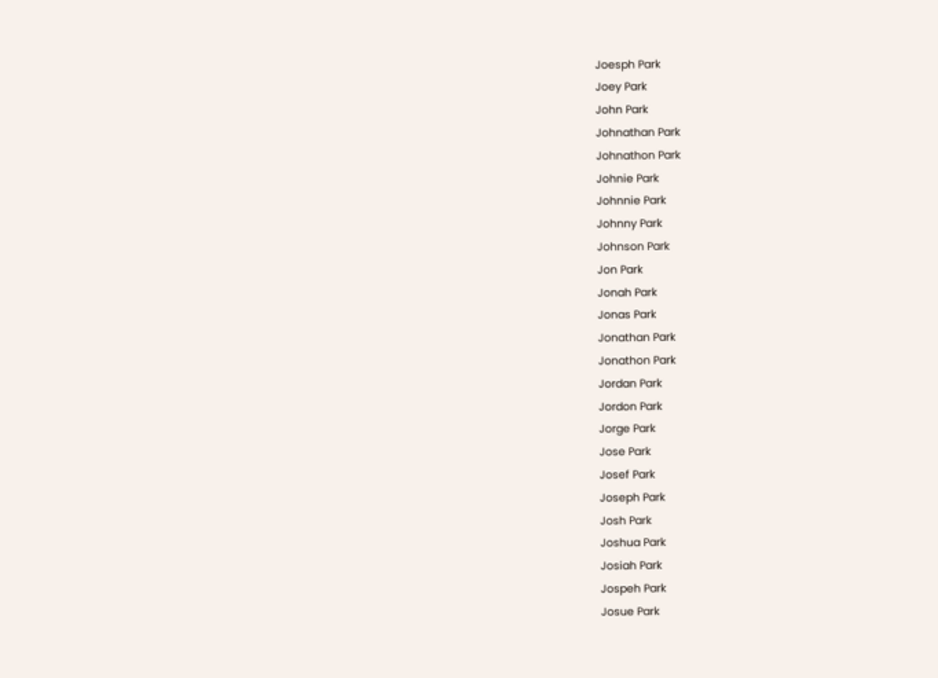Joesph Park
Joey Park
John Park
Johnathan Park
Johnathon Park
Johnie Park
Johnnie Park
Johnny Park
Johnson Park
Jon Park
Jonah Park
Jonas Park
Jonathan Park
Jonathon Park
Jordan Park
Jordon Park
Jorge Park
Jose Park
Josef Park
Joseph Park
Josh Park
Joshua Park
Josiah Park
Jospeh Park
Josue Park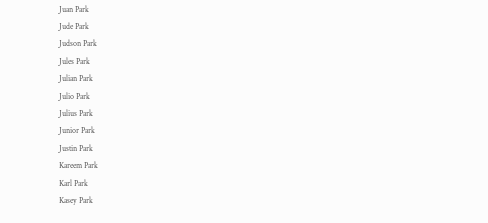Juan Park
Jude Park
Judson Park
Jules Park
Julian Park
Julio Park
Julius Park
Junior Park
Justin Park
Kareem Park
Karl Park
Kasey Park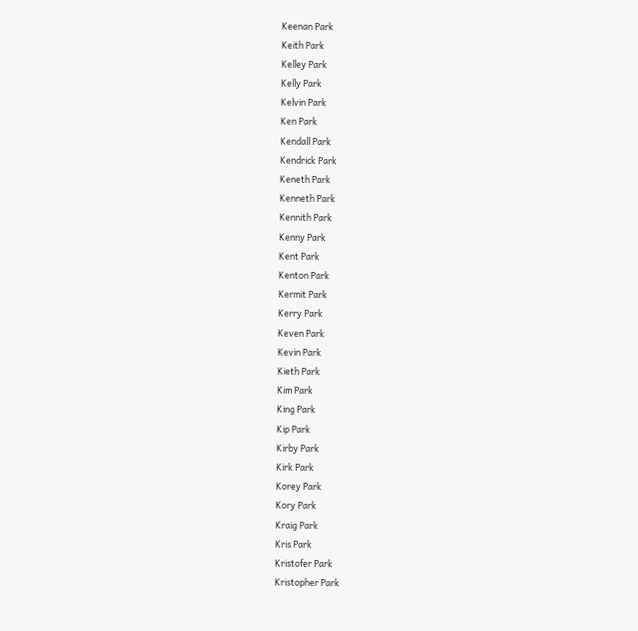Keenan Park
Keith Park
Kelley Park
Kelly Park
Kelvin Park
Ken Park
Kendall Park
Kendrick Park
Keneth Park
Kenneth Park
Kennith Park
Kenny Park
Kent Park
Kenton Park
Kermit Park
Kerry Park
Keven Park
Kevin Park
Kieth Park
Kim Park
King Park
Kip Park
Kirby Park
Kirk Park
Korey Park
Kory Park
Kraig Park
Kris Park
Kristofer Park
Kristopher Park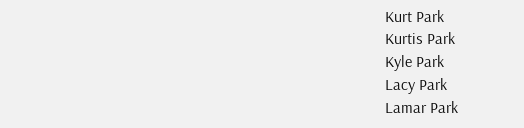Kurt Park
Kurtis Park
Kyle Park
Lacy Park
Lamar Park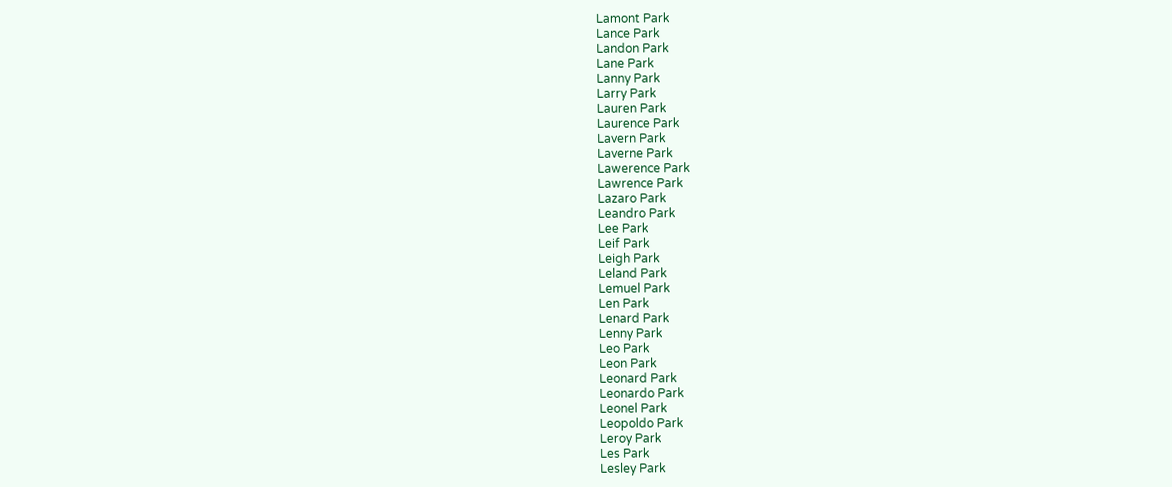Lamont Park
Lance Park
Landon Park
Lane Park
Lanny Park
Larry Park
Lauren Park
Laurence Park
Lavern Park
Laverne Park
Lawerence Park
Lawrence Park
Lazaro Park
Leandro Park
Lee Park
Leif Park
Leigh Park
Leland Park
Lemuel Park
Len Park
Lenard Park
Lenny Park
Leo Park
Leon Park
Leonard Park
Leonardo Park
Leonel Park
Leopoldo Park
Leroy Park
Les Park
Lesley Park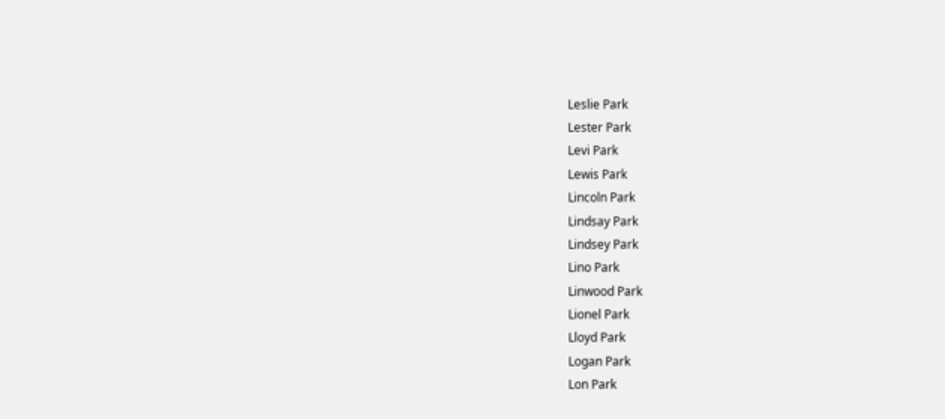Leslie Park
Lester Park
Levi Park
Lewis Park
Lincoln Park
Lindsay Park
Lindsey Park
Lino Park
Linwood Park
Lionel Park
Lloyd Park
Logan Park
Lon Park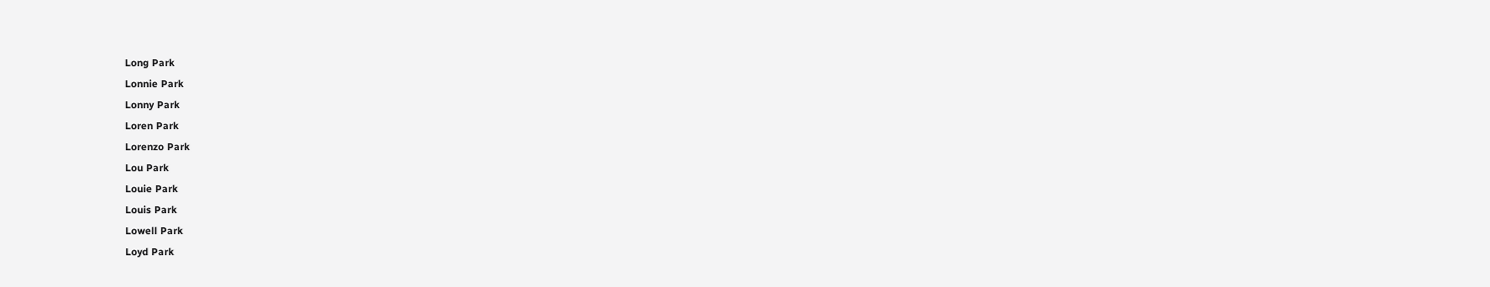Long Park
Lonnie Park
Lonny Park
Loren Park
Lorenzo Park
Lou Park
Louie Park
Louis Park
Lowell Park
Loyd Park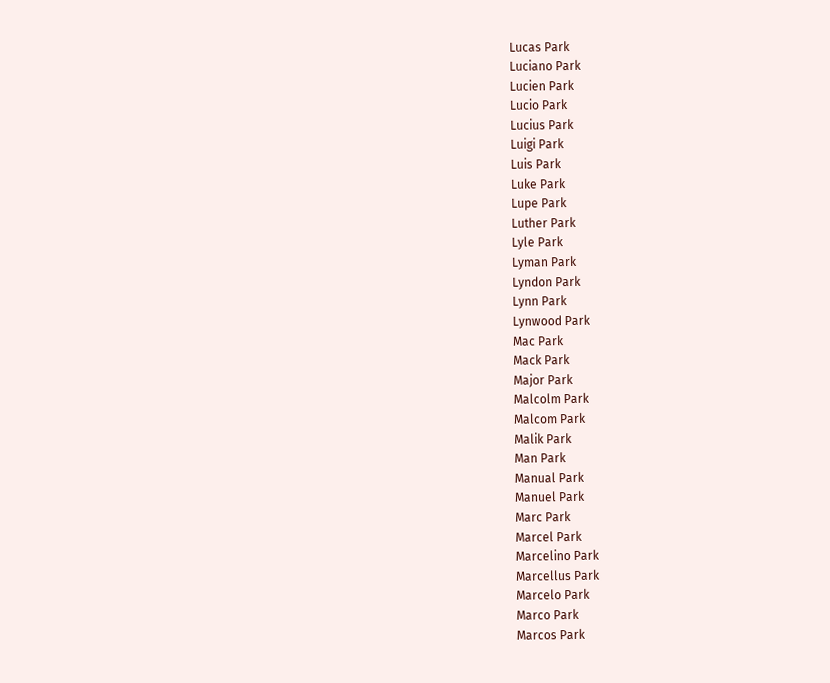Lucas Park
Luciano Park
Lucien Park
Lucio Park
Lucius Park
Luigi Park
Luis Park
Luke Park
Lupe Park
Luther Park
Lyle Park
Lyman Park
Lyndon Park
Lynn Park
Lynwood Park
Mac Park
Mack Park
Major Park
Malcolm Park
Malcom Park
Malik Park
Man Park
Manual Park
Manuel Park
Marc Park
Marcel Park
Marcelino Park
Marcellus Park
Marcelo Park
Marco Park
Marcos Park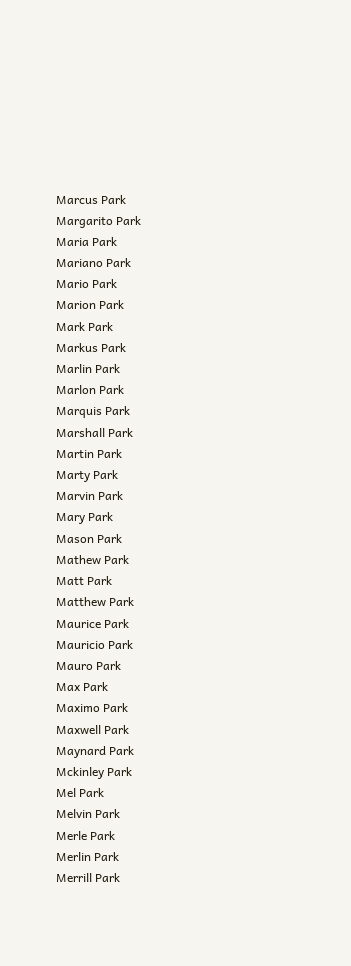Marcus Park
Margarito Park
Maria Park
Mariano Park
Mario Park
Marion Park
Mark Park
Markus Park
Marlin Park
Marlon Park
Marquis Park
Marshall Park
Martin Park
Marty Park
Marvin Park
Mary Park
Mason Park
Mathew Park
Matt Park
Matthew Park
Maurice Park
Mauricio Park
Mauro Park
Max Park
Maximo Park
Maxwell Park
Maynard Park
Mckinley Park
Mel Park
Melvin Park
Merle Park
Merlin Park
Merrill Park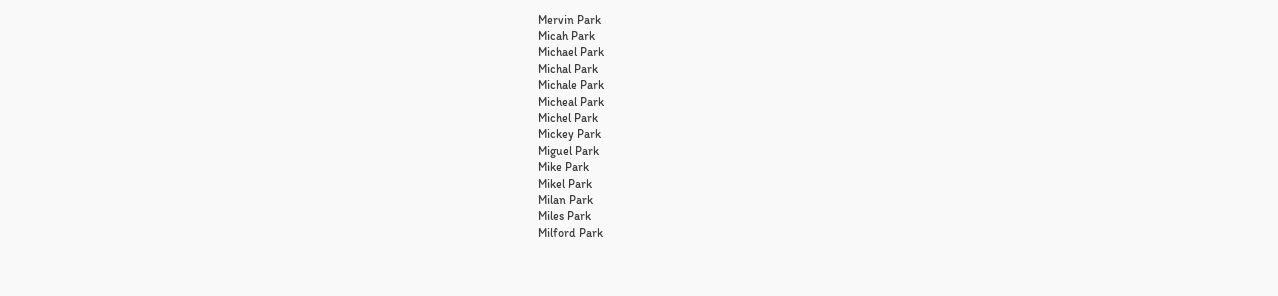Mervin Park
Micah Park
Michael Park
Michal Park
Michale Park
Micheal Park
Michel Park
Mickey Park
Miguel Park
Mike Park
Mikel Park
Milan Park
Miles Park
Milford Park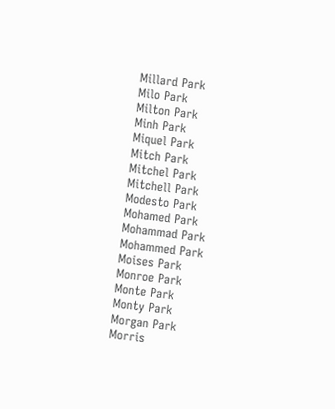Millard Park
Milo Park
Milton Park
Minh Park
Miquel Park
Mitch Park
Mitchel Park
Mitchell Park
Modesto Park
Mohamed Park
Mohammad Park
Mohammed Park
Moises Park
Monroe Park
Monte Park
Monty Park
Morgan Park
Morris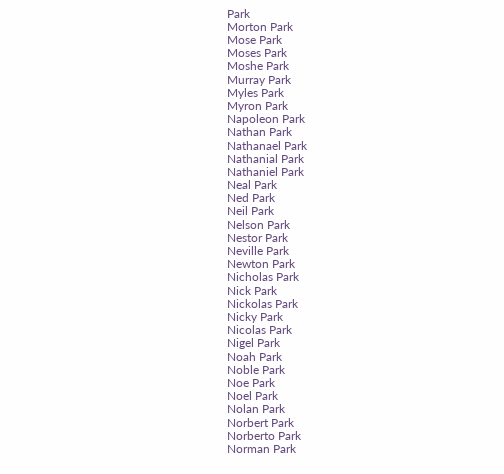Park
Morton Park
Mose Park
Moses Park
Moshe Park
Murray Park
Myles Park
Myron Park
Napoleon Park
Nathan Park
Nathanael Park
Nathanial Park
Nathaniel Park
Neal Park
Ned Park
Neil Park
Nelson Park
Nestor Park
Neville Park
Newton Park
Nicholas Park
Nick Park
Nickolas Park
Nicky Park
Nicolas Park
Nigel Park
Noah Park
Noble Park
Noe Park
Noel Park
Nolan Park
Norbert Park
Norberto Park
Norman Park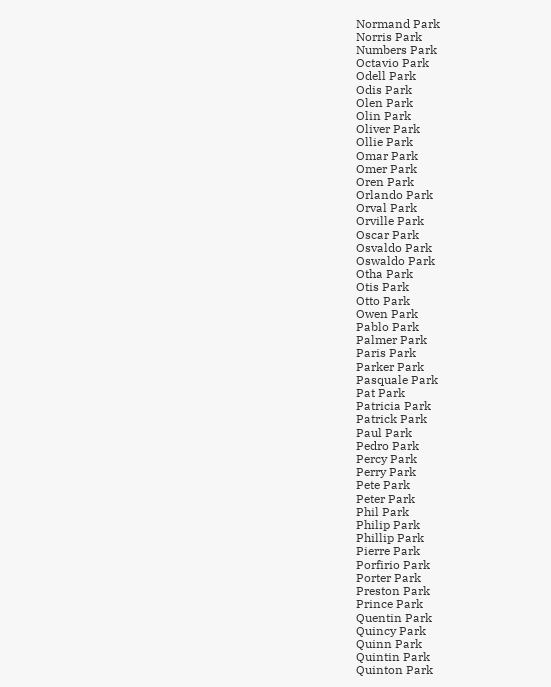Normand Park
Norris Park
Numbers Park
Octavio Park
Odell Park
Odis Park
Olen Park
Olin Park
Oliver Park
Ollie Park
Omar Park
Omer Park
Oren Park
Orlando Park
Orval Park
Orville Park
Oscar Park
Osvaldo Park
Oswaldo Park
Otha Park
Otis Park
Otto Park
Owen Park
Pablo Park
Palmer Park
Paris Park
Parker Park
Pasquale Park
Pat Park
Patricia Park
Patrick Park
Paul Park
Pedro Park
Percy Park
Perry Park
Pete Park
Peter Park
Phil Park
Philip Park
Phillip Park
Pierre Park
Porfirio Park
Porter Park
Preston Park
Prince Park
Quentin Park
Quincy Park
Quinn Park
Quintin Park
Quinton Park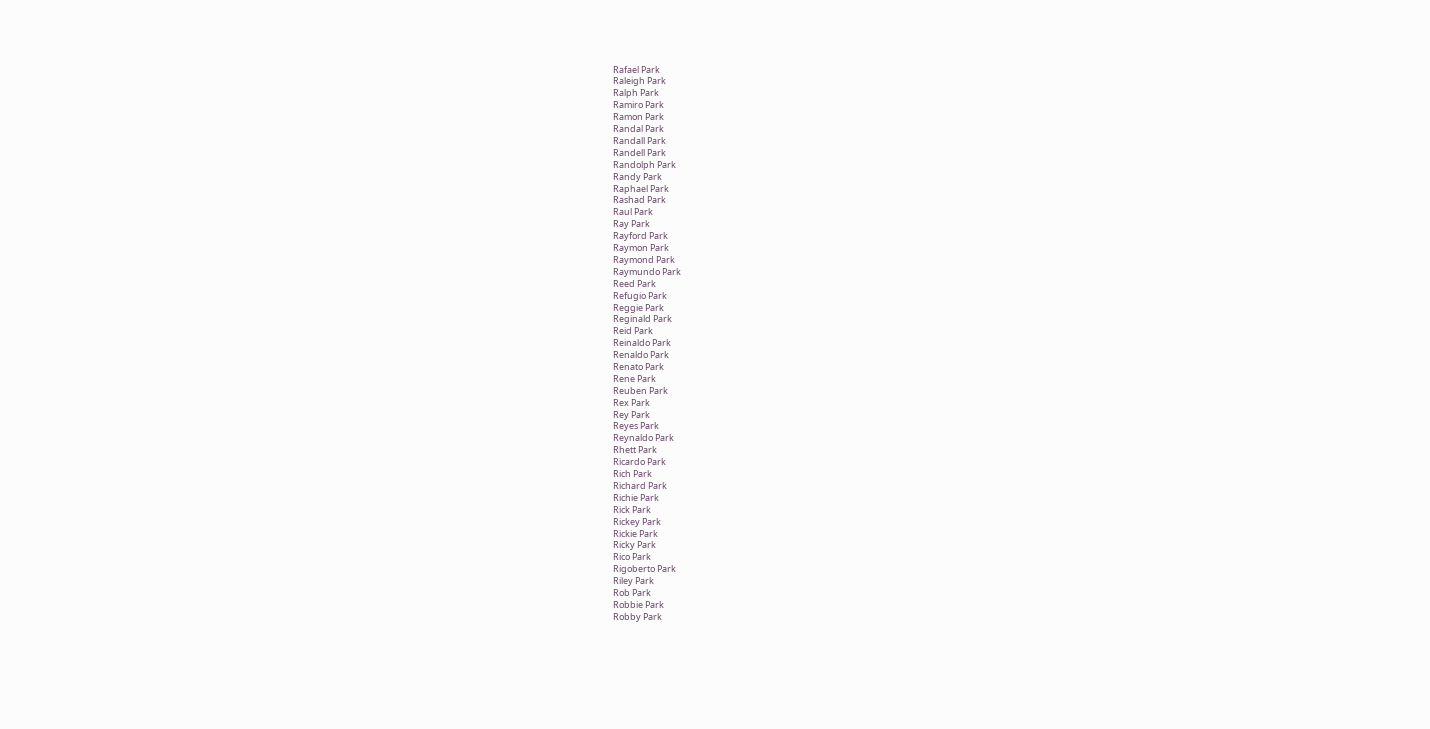Rafael Park
Raleigh Park
Ralph Park
Ramiro Park
Ramon Park
Randal Park
Randall Park
Randell Park
Randolph Park
Randy Park
Raphael Park
Rashad Park
Raul Park
Ray Park
Rayford Park
Raymon Park
Raymond Park
Raymundo Park
Reed Park
Refugio Park
Reggie Park
Reginald Park
Reid Park
Reinaldo Park
Renaldo Park
Renato Park
Rene Park
Reuben Park
Rex Park
Rey Park
Reyes Park
Reynaldo Park
Rhett Park
Ricardo Park
Rich Park
Richard Park
Richie Park
Rick Park
Rickey Park
Rickie Park
Ricky Park
Rico Park
Rigoberto Park
Riley Park
Rob Park
Robbie Park
Robby Park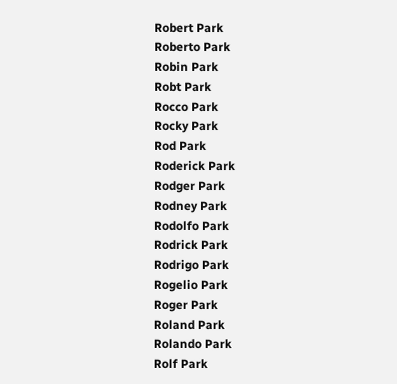Robert Park
Roberto Park
Robin Park
Robt Park
Rocco Park
Rocky Park
Rod Park
Roderick Park
Rodger Park
Rodney Park
Rodolfo Park
Rodrick Park
Rodrigo Park
Rogelio Park
Roger Park
Roland Park
Rolando Park
Rolf Park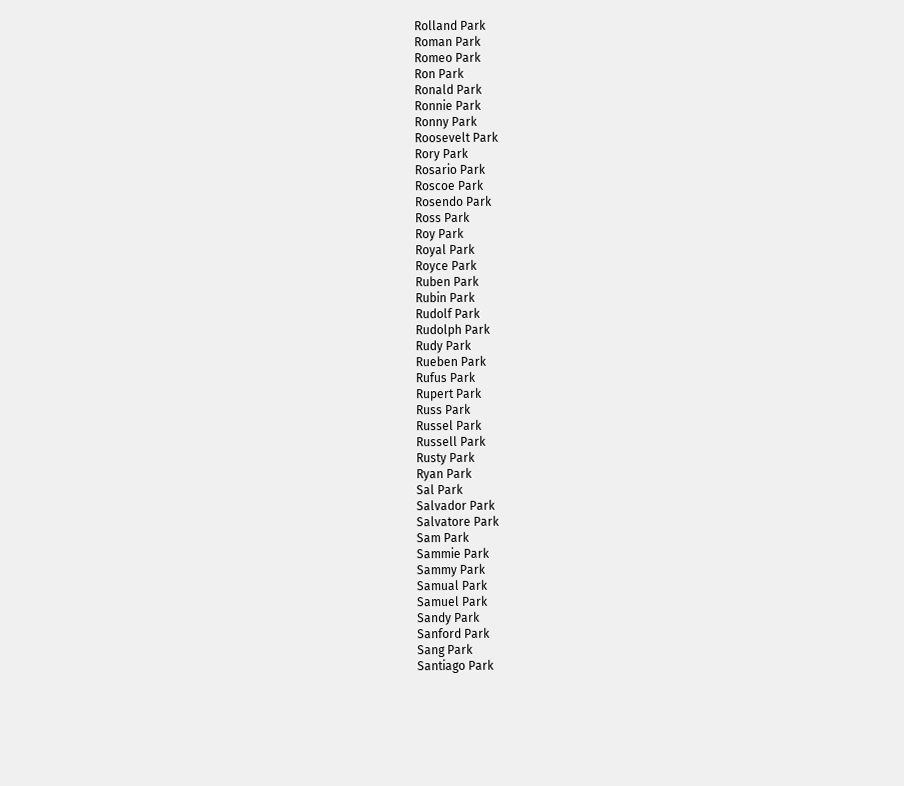Rolland Park
Roman Park
Romeo Park
Ron Park
Ronald Park
Ronnie Park
Ronny Park
Roosevelt Park
Rory Park
Rosario Park
Roscoe Park
Rosendo Park
Ross Park
Roy Park
Royal Park
Royce Park
Ruben Park
Rubin Park
Rudolf Park
Rudolph Park
Rudy Park
Rueben Park
Rufus Park
Rupert Park
Russ Park
Russel Park
Russell Park
Rusty Park
Ryan Park
Sal Park
Salvador Park
Salvatore Park
Sam Park
Sammie Park
Sammy Park
Samual Park
Samuel Park
Sandy Park
Sanford Park
Sang Park
Santiago Park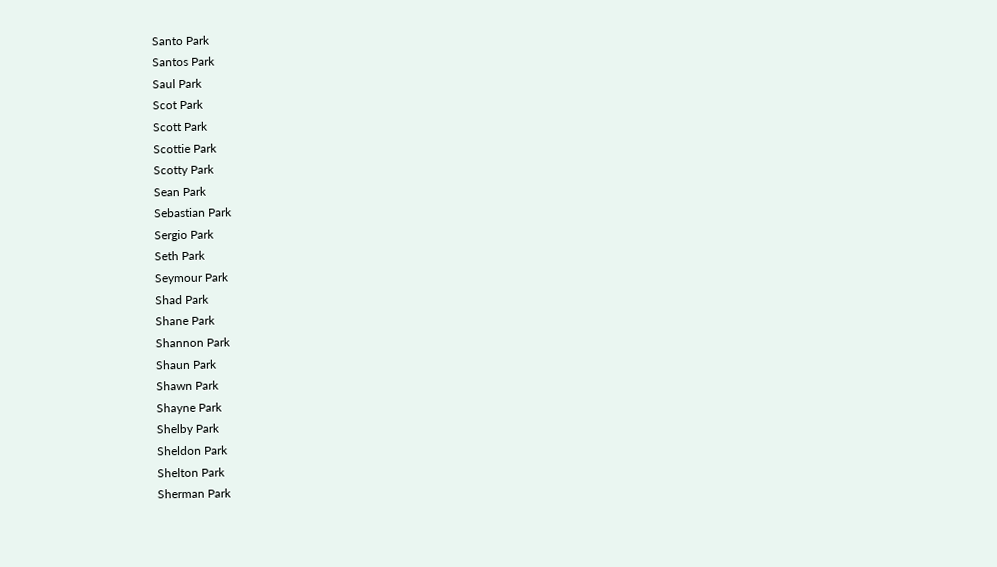Santo Park
Santos Park
Saul Park
Scot Park
Scott Park
Scottie Park
Scotty Park
Sean Park
Sebastian Park
Sergio Park
Seth Park
Seymour Park
Shad Park
Shane Park
Shannon Park
Shaun Park
Shawn Park
Shayne Park
Shelby Park
Sheldon Park
Shelton Park
Sherman Park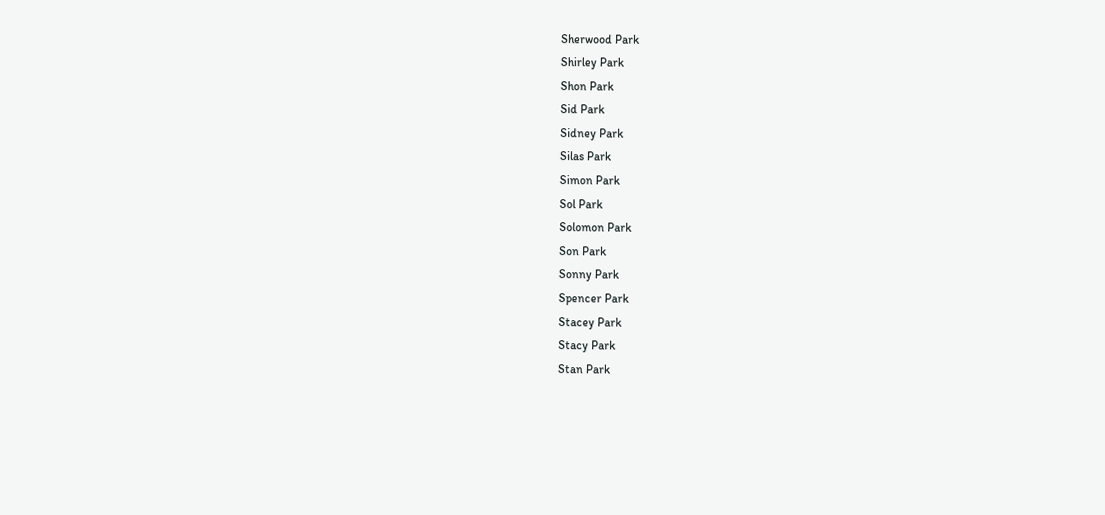Sherwood Park
Shirley Park
Shon Park
Sid Park
Sidney Park
Silas Park
Simon Park
Sol Park
Solomon Park
Son Park
Sonny Park
Spencer Park
Stacey Park
Stacy Park
Stan Park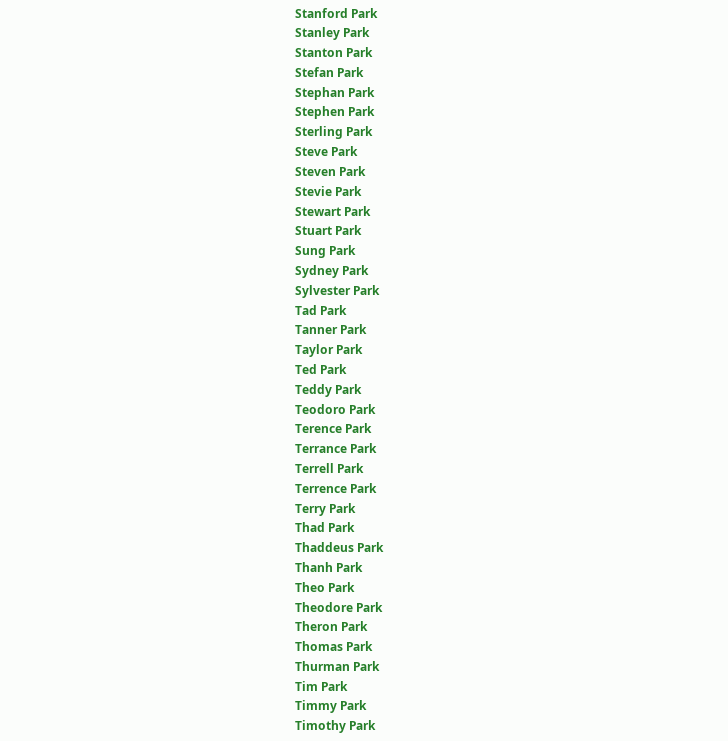Stanford Park
Stanley Park
Stanton Park
Stefan Park
Stephan Park
Stephen Park
Sterling Park
Steve Park
Steven Park
Stevie Park
Stewart Park
Stuart Park
Sung Park
Sydney Park
Sylvester Park
Tad Park
Tanner Park
Taylor Park
Ted Park
Teddy Park
Teodoro Park
Terence Park
Terrance Park
Terrell Park
Terrence Park
Terry Park
Thad Park
Thaddeus Park
Thanh Park
Theo Park
Theodore Park
Theron Park
Thomas Park
Thurman Park
Tim Park
Timmy Park
Timothy Park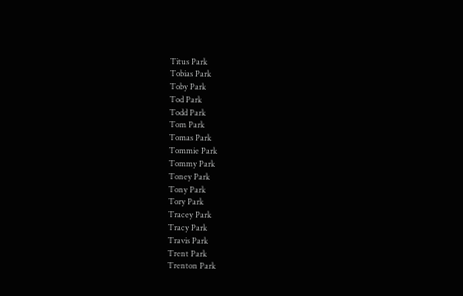Titus Park
Tobias Park
Toby Park
Tod Park
Todd Park
Tom Park
Tomas Park
Tommie Park
Tommy Park
Toney Park
Tony Park
Tory Park
Tracey Park
Tracy Park
Travis Park
Trent Park
Trenton Park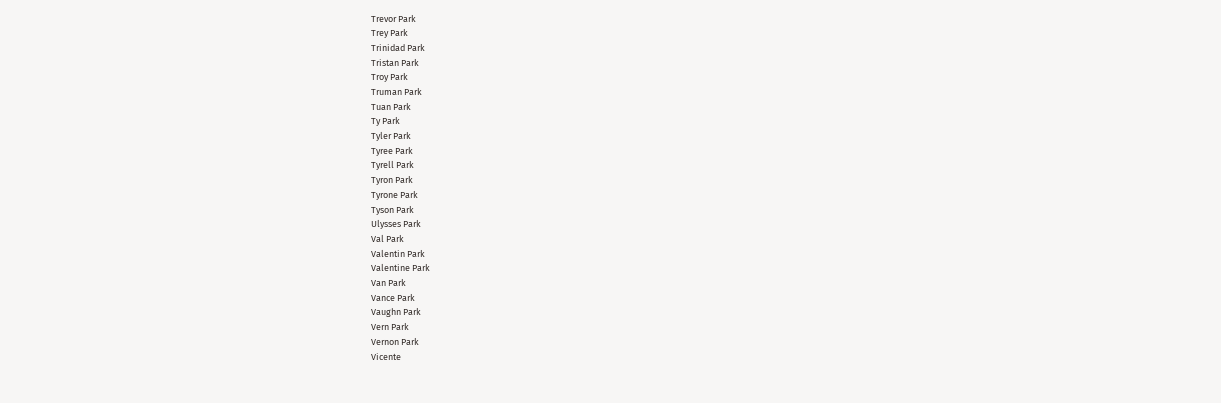Trevor Park
Trey Park
Trinidad Park
Tristan Park
Troy Park
Truman Park
Tuan Park
Ty Park
Tyler Park
Tyree Park
Tyrell Park
Tyron Park
Tyrone Park
Tyson Park
Ulysses Park
Val Park
Valentin Park
Valentine Park
Van Park
Vance Park
Vaughn Park
Vern Park
Vernon Park
Vicente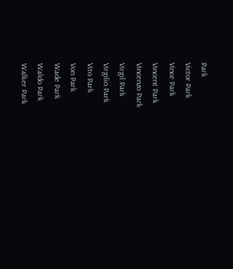Park
Victor Park
Vince Park
Vincent Park
Vincenzo Park
Virgil Park
Virgilio Park
Vito Park
Von Park
Wade Park
Waldo Park
Walker Park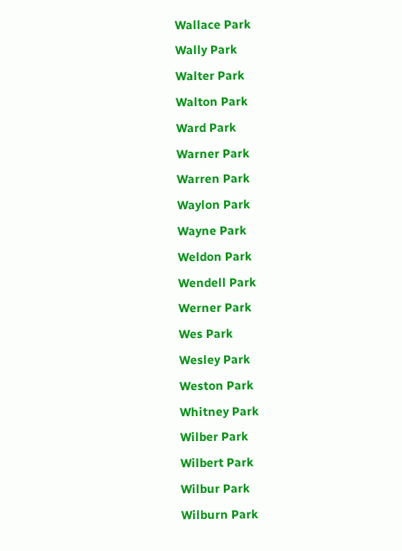Wallace Park
Wally Park
Walter Park
Walton Park
Ward Park
Warner Park
Warren Park
Waylon Park
Wayne Park
Weldon Park
Wendell Park
Werner Park
Wes Park
Wesley Park
Weston Park
Whitney Park
Wilber Park
Wilbert Park
Wilbur Park
Wilburn Park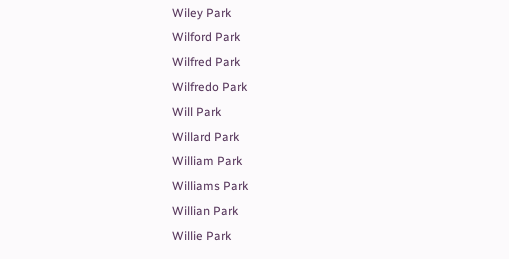Wiley Park
Wilford Park
Wilfred Park
Wilfredo Park
Will Park
Willard Park
William Park
Williams Park
Willian Park
Willie Park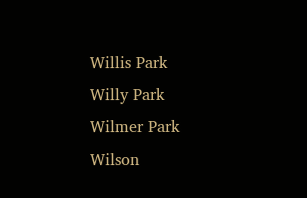Willis Park
Willy Park
Wilmer Park
Wilson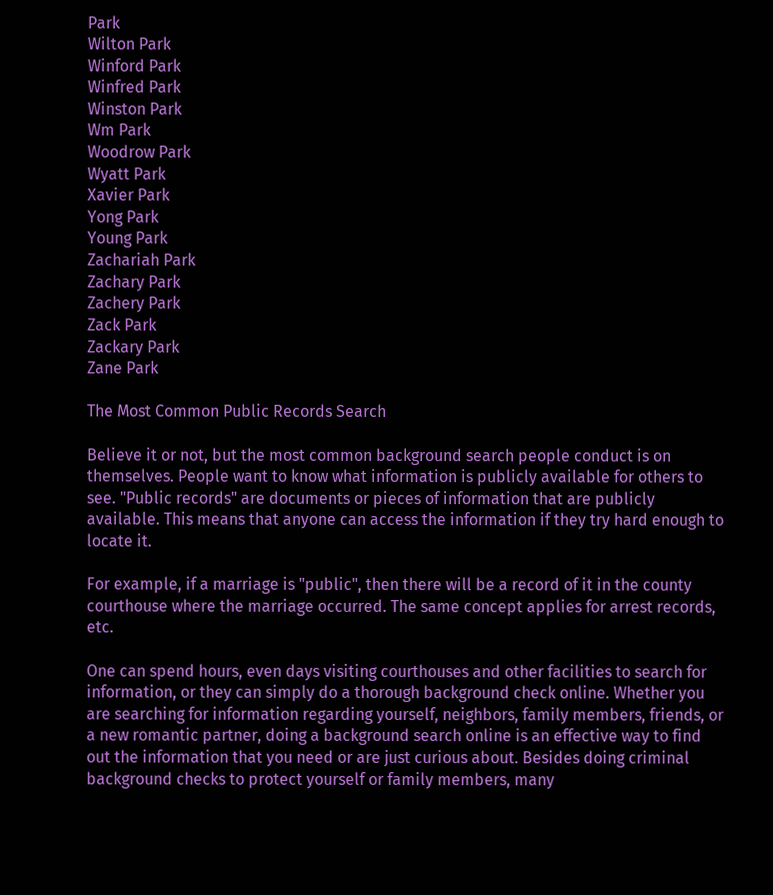Park
Wilton Park
Winford Park
Winfred Park
Winston Park
Wm Park
Woodrow Park
Wyatt Park
Xavier Park
Yong Park
Young Park
Zachariah Park
Zachary Park
Zachery Park
Zack Park
Zackary Park
Zane Park

The Most Common Public Records Search

Believe it or not, but the most common background search people conduct is on themselves. People want to know what information is publicly available for others to see. "Public records" are documents or pieces of information that are publicly available. This means that anyone can access the information if they try hard enough to locate it.

For example, if a marriage is "public", then there will be a record of it in the county courthouse where the marriage occurred. The same concept applies for arrest records, etc.

One can spend hours, even days visiting courthouses and other facilities to search for information, or they can simply do a thorough background check online. Whether you are searching for information regarding yourself, neighbors, family members, friends, or a new romantic partner, doing a background search online is an effective way to find out the information that you need or are just curious about. Besides doing criminal background checks to protect yourself or family members, many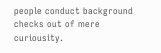people conduct background checks out of mere curiousity.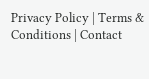Privacy Policy | Terms & Conditions | Contact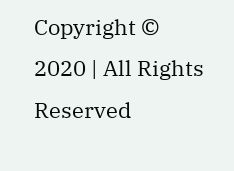Copyright © 2020 | All Rights Reserved